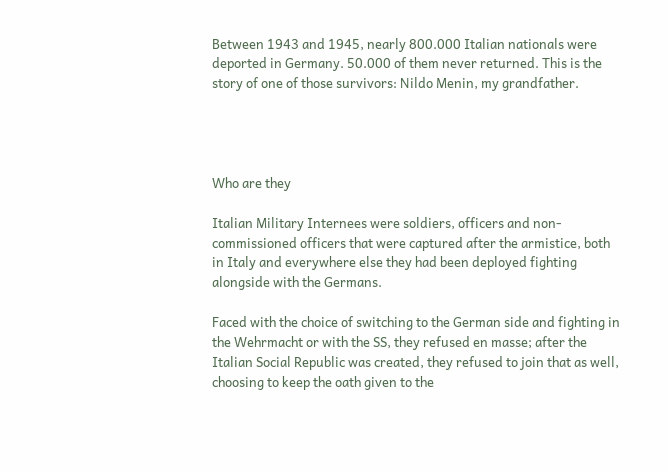Between 1943 and 1945, nearly 800.000 Italian nationals were deported in Germany. 50.000 of them never returned. This is the story of one of those survivors: Nildo Menin, my grandfather.




Who are they

Italian Military Internees were soldiers, officers and non-commissioned officers that were captured after the armistice, both in Italy and everywhere else they had been deployed fighting alongside with the Germans.

Faced with the choice of switching to the German side and fighting in the Wehrmacht or with the SS, they refused en masse; after the Italian Social Republic was created, they refused to join that as well, choosing to keep the oath given to the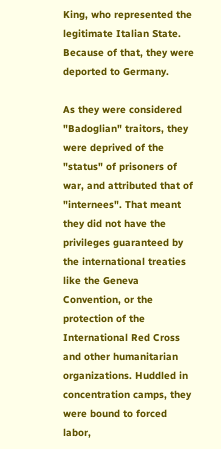King, who represented the legitimate Italian State. Because of that, they were deported to Germany.

As they were considered "Badoglian" traitors, they were deprived of the "status" of prisoners of war, and attributed that of "internees". That meant they did not have the privileges guaranteed by the international treaties like the Geneva Convention, or the protection of the International Red Cross and other humanitarian organizations. Huddled in concentration camps, they were bound to forced labor,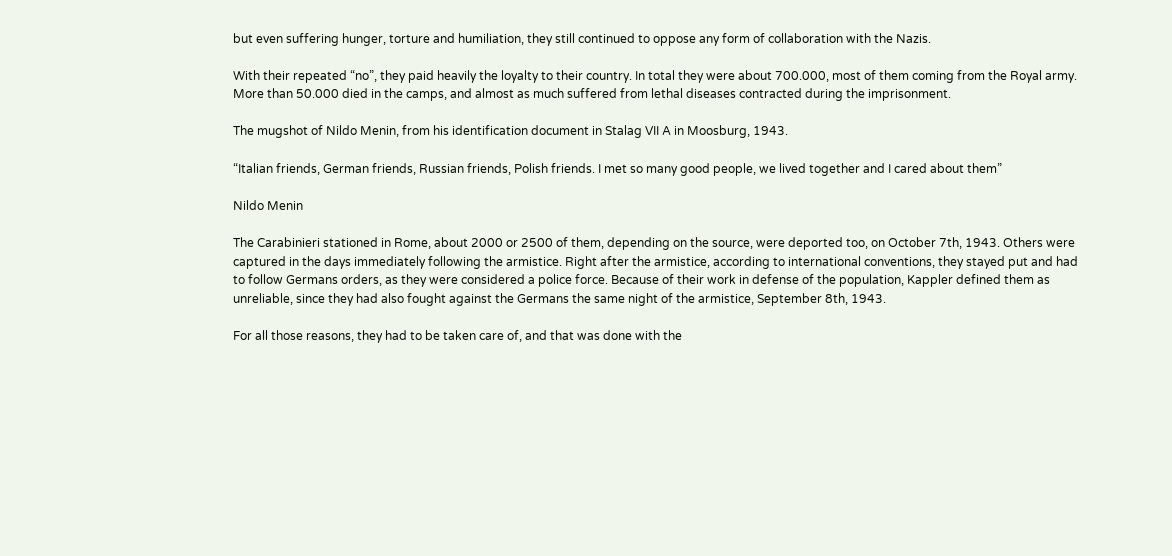but even suffering hunger, torture and humiliation, they still continued to oppose any form of collaboration with the Nazis.

With their repeated “no”, they paid heavily the loyalty to their country. In total they were about 700.000, most of them coming from the Royal army. More than 50.000 died in the camps, and almost as much suffered from lethal diseases contracted during the imprisonment.

The mugshot of Nildo Menin, from his identification document in Stalag VII A in Moosburg, 1943.

“Italian friends, German friends, Russian friends, Polish friends. I met so many good people, we lived together and I cared about them”

Nildo Menin

The Carabinieri stationed in Rome, about 2000 or 2500 of them, depending on the source, were deported too, on October 7th, 1943. Others were captured in the days immediately following the armistice. Right after the armistice, according to international conventions, they stayed put and had to follow Germans orders, as they were considered a police force. Because of their work in defense of the population, Kappler defined them as unreliable, since they had also fought against the Germans the same night of the armistice, September 8th, 1943.

For all those reasons, they had to be taken care of, and that was done with the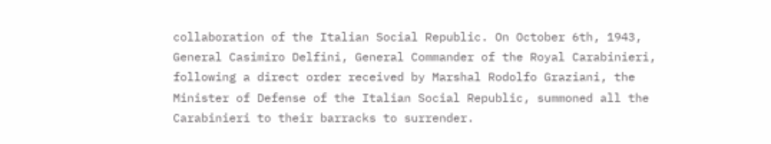collaboration of the Italian Social Republic. On October 6th, 1943, General Casimiro Delfini, General Commander of the Royal Carabinieri, following a direct order received by Marshal Rodolfo Graziani, the Minister of Defense of the Italian Social Republic, summoned all the Carabinieri to their barracks to surrender.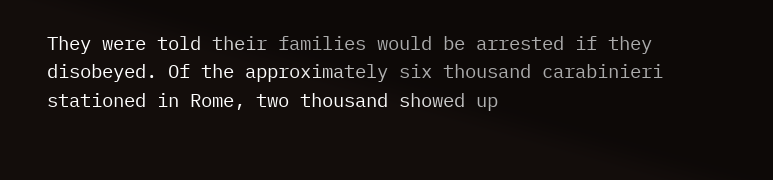They were told their families would be arrested if they disobeyed. Of the approximately six thousand carabinieri stationed in Rome, two thousand showed up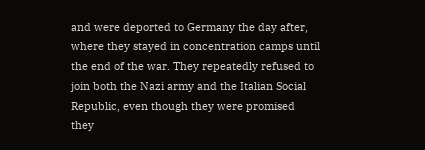and were deported to Germany the day after, where they stayed in concentration camps until the end of the war. They repeatedly refused to join both the Nazi army and the Italian Social Republic, even though they were promised they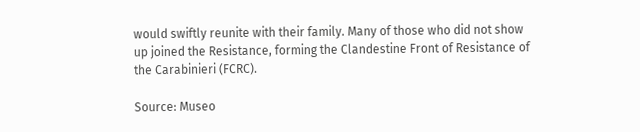would swiftly reunite with their family. Many of those who did not show up joined the Resistance, forming the Clandestine Front of Resistance of the Carabinieri (FCRC).

Source: Museo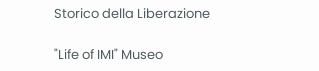Storico della Liberazione

"Life of IMI" Museo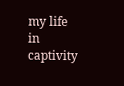my life in captivity